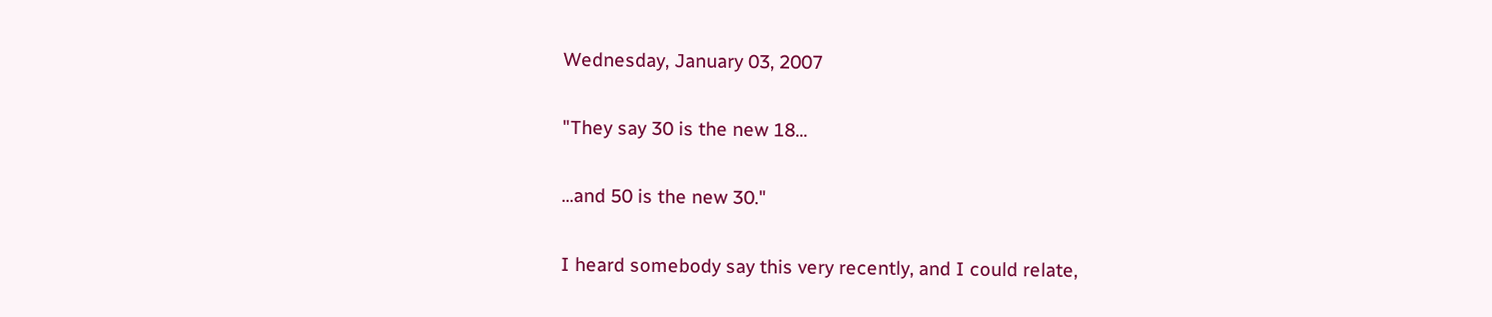Wednesday, January 03, 2007

"They say 30 is the new 18...

...and 50 is the new 30."

I heard somebody say this very recently, and I could relate,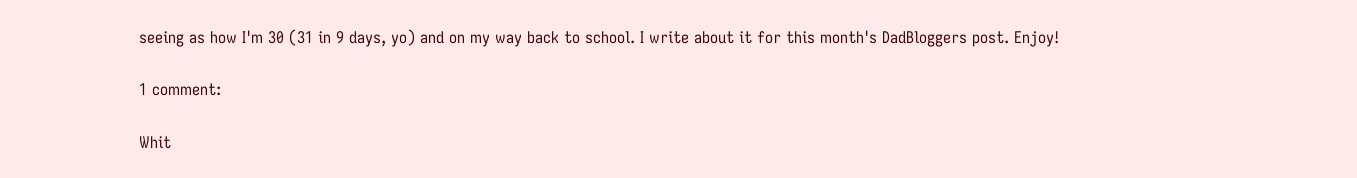seeing as how I'm 30 (31 in 9 days, yo) and on my way back to school. I write about it for this month's DadBloggers post. Enjoy!

1 comment:

Whit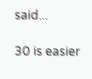said...

30 is easier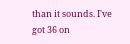than it sounds. I've got 36 on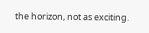the horizon, not as exciting.